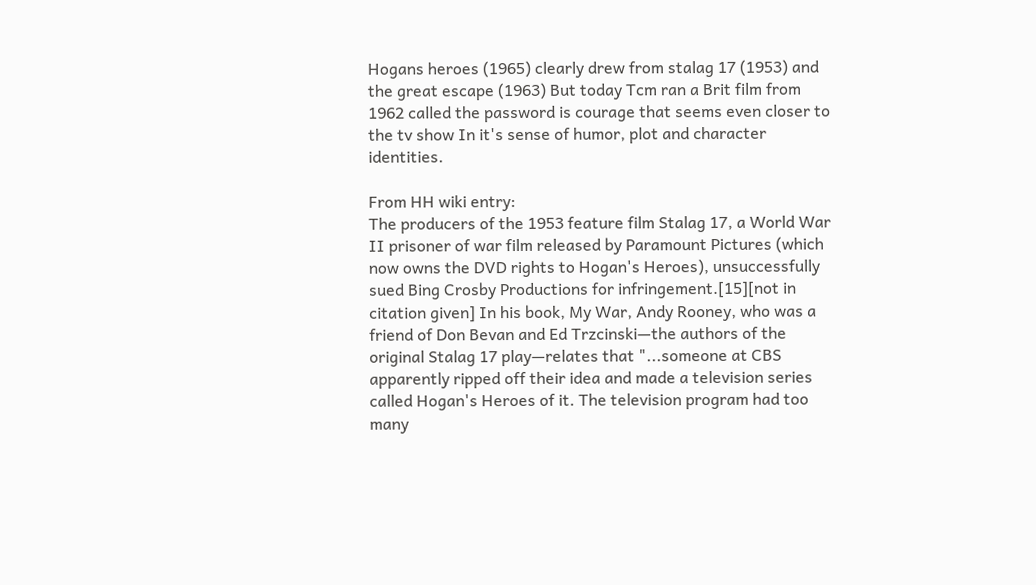Hogans heroes (1965) clearly drew from stalag 17 (1953) and the great escape (1963) But today Tcm ran a Brit film from 1962 called the password is courage that seems even closer to the tv show In it's sense of humor, plot and character identities.

From HH wiki entry:
The producers of the 1953 feature film Stalag 17, a World War II prisoner of war film released by Paramount Pictures (which now owns the DVD rights to Hogan's Heroes), unsuccessfully sued Bing Crosby Productions for infringement.[15][not in citation given] In his book, My War, Andy Rooney, who was a friend of Don Bevan and Ed Trzcinski—the authors of the original Stalag 17 play—relates that "...someone at CBS apparently ripped off their idea and made a television series called Hogan's Heroes of it. The television program had too many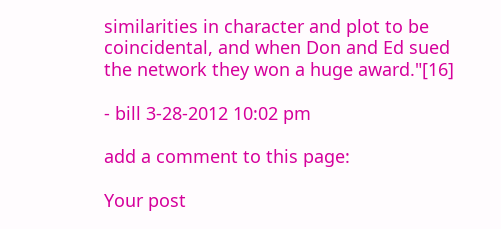similarities in character and plot to be coincidental, and when Don and Ed sued the network they won a huge award."[16]

- bill 3-28-2012 10:02 pm

add a comment to this page:

Your post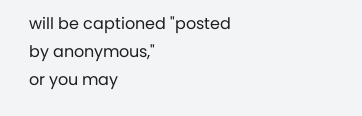will be captioned "posted by anonymous,"
or you may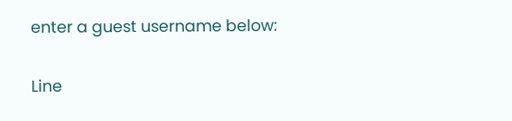enter a guest username below:

Line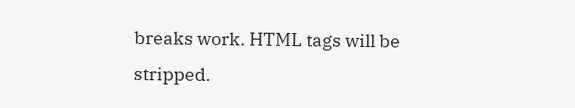breaks work. HTML tags will be stripped.